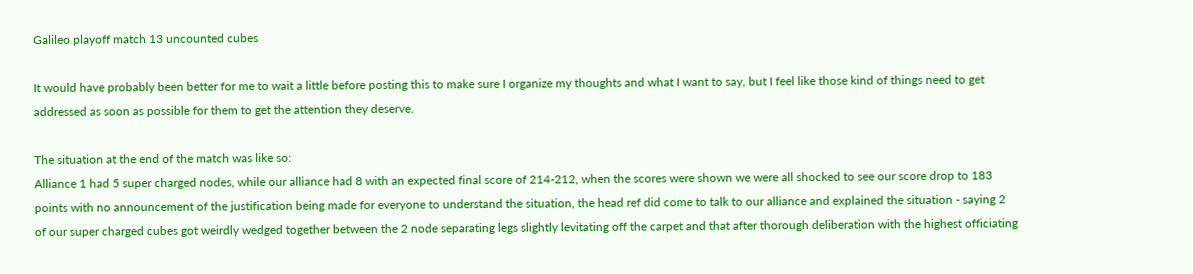Galileo playoff match 13 uncounted cubes

It would have probably been better for me to wait a little before posting this to make sure I organize my thoughts and what I want to say, but I feel like those kind of things need to get addressed as soon as possible for them to get the attention they deserve.

The situation at the end of the match was like so:
Alliance 1 had 5 super charged nodes, while our alliance had 8 with an expected final score of 214-212, when the scores were shown we were all shocked to see our score drop to 183 points with no announcement of the justification being made for everyone to understand the situation, the head ref did come to talk to our alliance and explained the situation - saying 2 of our super charged cubes got weirdly wedged together between the 2 node separating legs slightly levitating off the carpet and that after thorough deliberation with the highest officiating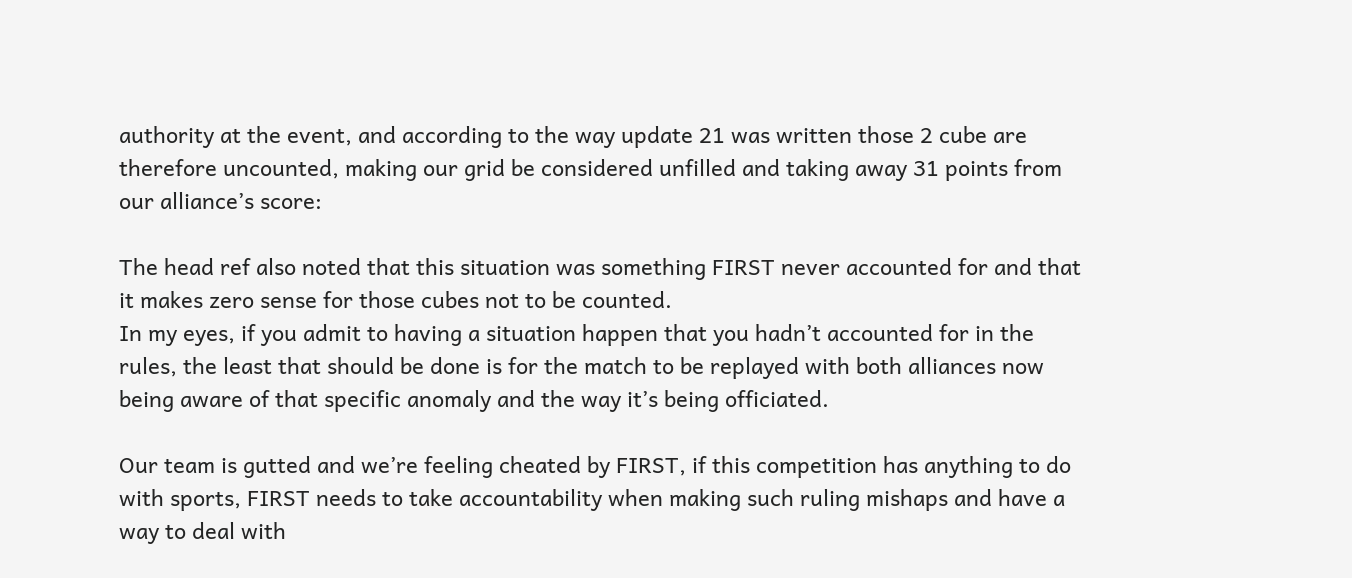authority at the event, and according to the way update 21 was written those 2 cube are therefore uncounted, making our grid be considered unfilled and taking away 31 points from our alliance’s score:

The head ref also noted that this situation was something FIRST never accounted for and that it makes zero sense for those cubes not to be counted.
In my eyes, if you admit to having a situation happen that you hadn’t accounted for in the rules, the least that should be done is for the match to be replayed with both alliances now being aware of that specific anomaly and the way it’s being officiated.

Our team is gutted and we’re feeling cheated by FIRST, if this competition has anything to do with sports, FIRST needs to take accountability when making such ruling mishaps and have a way to deal with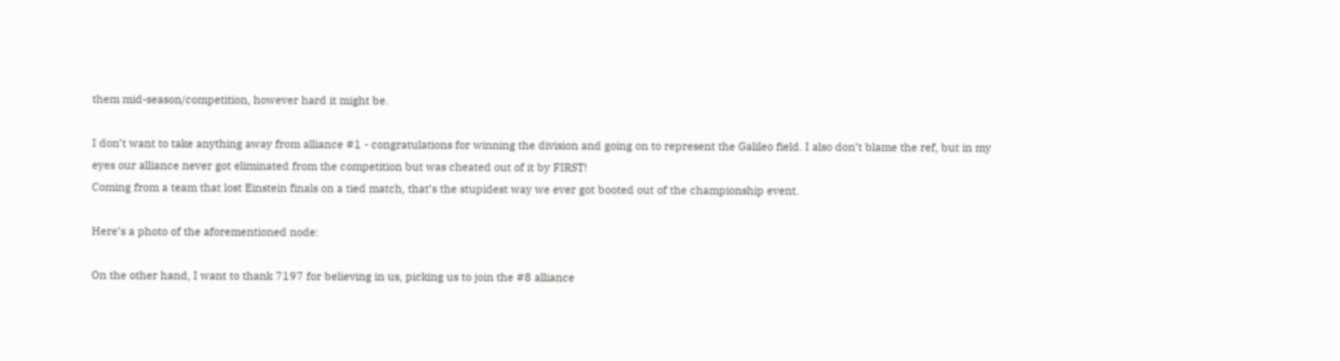them mid-season/competition, however hard it might be.

I don’t want to take anything away from alliance #1 - congratulations for winning the division and going on to represent the Galileo field. I also don’t blame the ref, but in my eyes our alliance never got eliminated from the competition but was cheated out of it by FIRST!
Coming from a team that lost Einstein finals on a tied match, that’s the stupidest way we ever got booted out of the championship event.

Here’s a photo of the aforementioned node:

On the other hand, I want to thank 7197 for believing in us, picking us to join the #8 alliance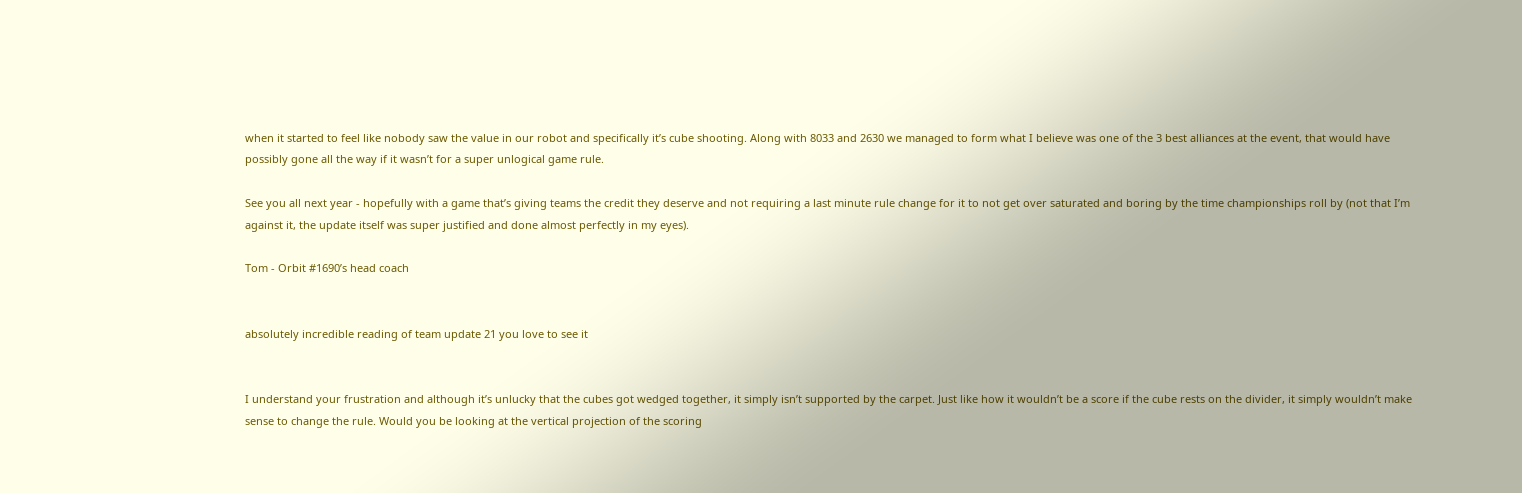when it started to feel like nobody saw the value in our robot and specifically it’s cube shooting. Along with 8033 and 2630 we managed to form what I believe was one of the 3 best alliances at the event, that would have possibly gone all the way if it wasn’t for a super unlogical game rule.

See you all next year - hopefully with a game that’s giving teams the credit they deserve and not requiring a last minute rule change for it to not get over saturated and boring by the time championships roll by (not that I’m against it, the update itself was super justified and done almost perfectly in my eyes).

Tom - Orbit #1690’s head coach


absolutely incredible reading of team update 21 you love to see it


I understand your frustration and although it’s unlucky that the cubes got wedged together, it simply isn’t supported by the carpet. Just like how it wouldn’t be a score if the cube rests on the divider, it simply wouldn’t make sense to change the rule. Would you be looking at the vertical projection of the scoring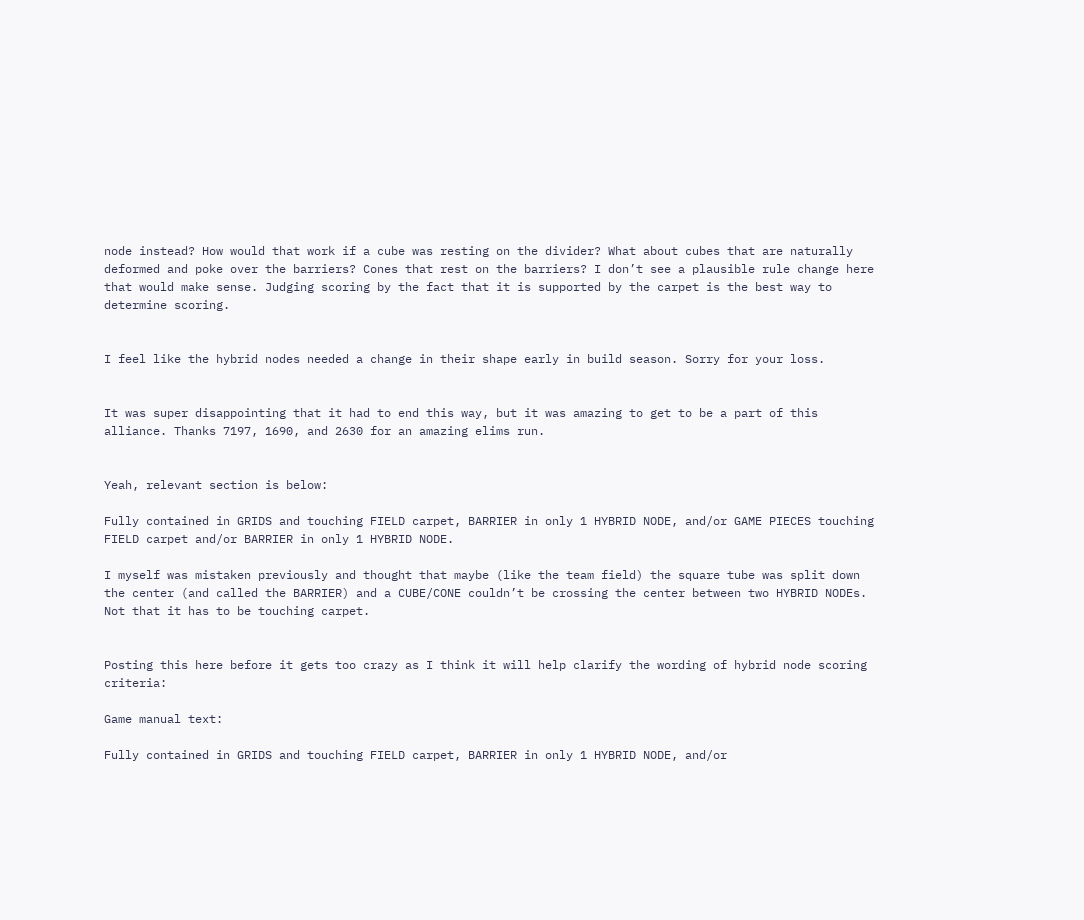node instead? How would that work if a cube was resting on the divider? What about cubes that are naturally deformed and poke over the barriers? Cones that rest on the barriers? I don’t see a plausible rule change here that would make sense. Judging scoring by the fact that it is supported by the carpet is the best way to determine scoring.


I feel like the hybrid nodes needed a change in their shape early in build season. Sorry for your loss.


It was super disappointing that it had to end this way, but it was amazing to get to be a part of this alliance. Thanks 7197, 1690, and 2630 for an amazing elims run.


Yeah, relevant section is below:

Fully contained in GRIDS and touching FIELD carpet, BARRIER in only 1 HYBRID NODE, and/or GAME PIECES touching FIELD carpet and/or BARRIER in only 1 HYBRID NODE.

I myself was mistaken previously and thought that maybe (like the team field) the square tube was split down the center (and called the BARRIER) and a CUBE/CONE couldn’t be crossing the center between two HYBRID NODEs. Not that it has to be touching carpet.


Posting this here before it gets too crazy as I think it will help clarify the wording of hybrid node scoring criteria:

Game manual text:

Fully contained in GRIDS and touching FIELD carpet, BARRIER in only 1 HYBRID NODE, and/or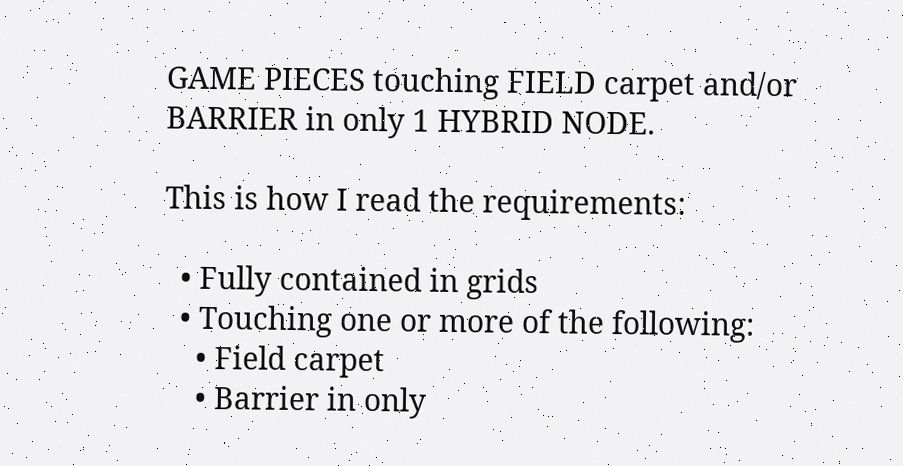GAME PIECES touching FIELD carpet and/or BARRIER in only 1 HYBRID NODE.

This is how I read the requirements:

  • Fully contained in grids
  • Touching one or more of the following:
    • Field carpet
    • Barrier in only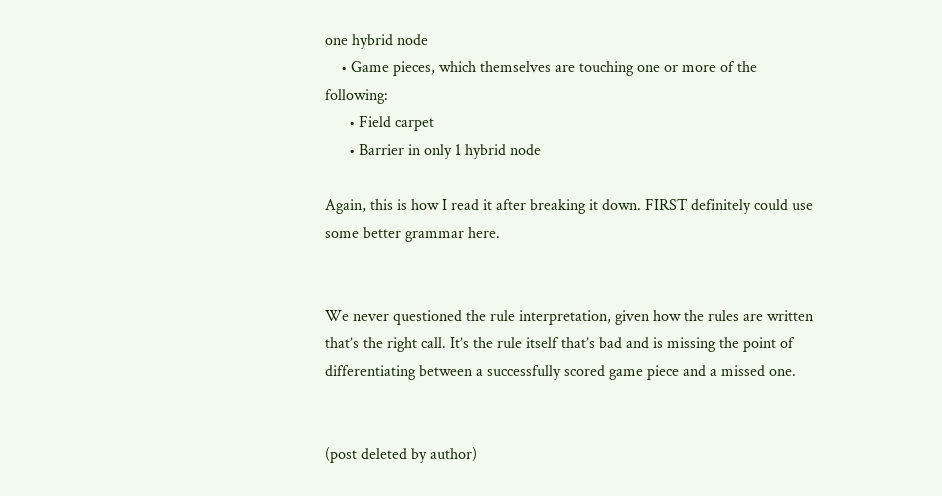one hybrid node
    • Game pieces, which themselves are touching one or more of the following:
      • Field carpet
      • Barrier in only 1 hybrid node

Again, this is how I read it after breaking it down. FIRST definitely could use some better grammar here.


We never questioned the rule interpretation, given how the rules are written that’s the right call. It’s the rule itself that’s bad and is missing the point of differentiating between a successfully scored game piece and a missed one.


(post deleted by author)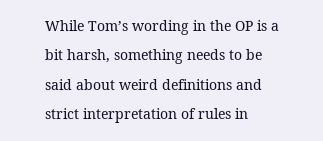While Tom’s wording in the OP is a bit harsh, something needs to be said about weird definitions and strict interpretation of rules in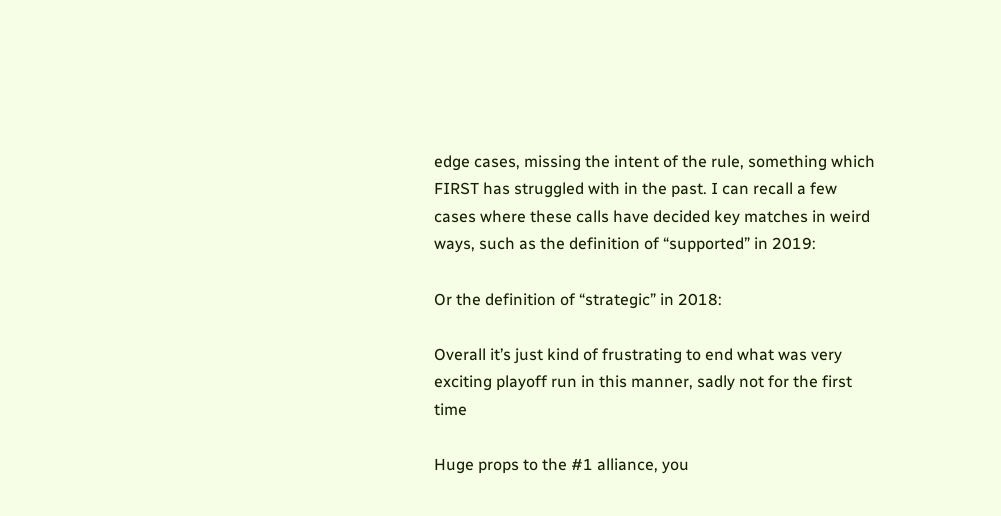edge cases, missing the intent of the rule, something which FIRST has struggled with in the past. I can recall a few cases where these calls have decided key matches in weird ways, such as the definition of “supported” in 2019:

Or the definition of “strategic” in 2018:

Overall it’s just kind of frustrating to end what was very exciting playoff run in this manner, sadly not for the first time

Huge props to the #1 alliance, you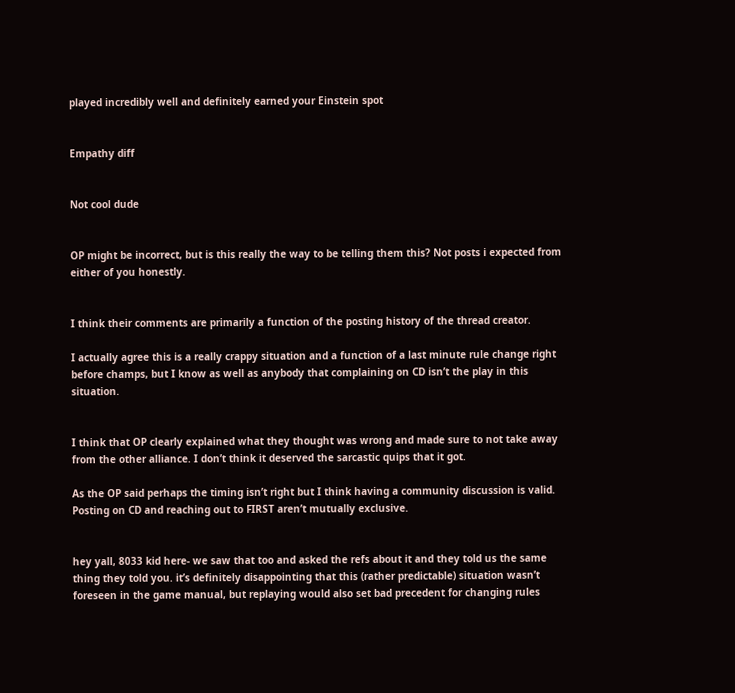played incredibly well and definitely earned your Einstein spot


Empathy diff


Not cool dude


OP might be incorrect, but is this really the way to be telling them this? Not posts i expected from either of you honestly.


I think their comments are primarily a function of the posting history of the thread creator.

I actually agree this is a really crappy situation and a function of a last minute rule change right before champs, but I know as well as anybody that complaining on CD isn’t the play in this situation.


I think that OP clearly explained what they thought was wrong and made sure to not take away from the other alliance. I don’t think it deserved the sarcastic quips that it got.

As the OP said perhaps the timing isn’t right but I think having a community discussion is valid. Posting on CD and reaching out to FIRST aren’t mutually exclusive.


hey yall, 8033 kid here- we saw that too and asked the refs about it and they told us the same thing they told you. it’s definitely disappointing that this (rather predictable) situation wasn’t foreseen in the game manual, but replaying would also set bad precedent for changing rules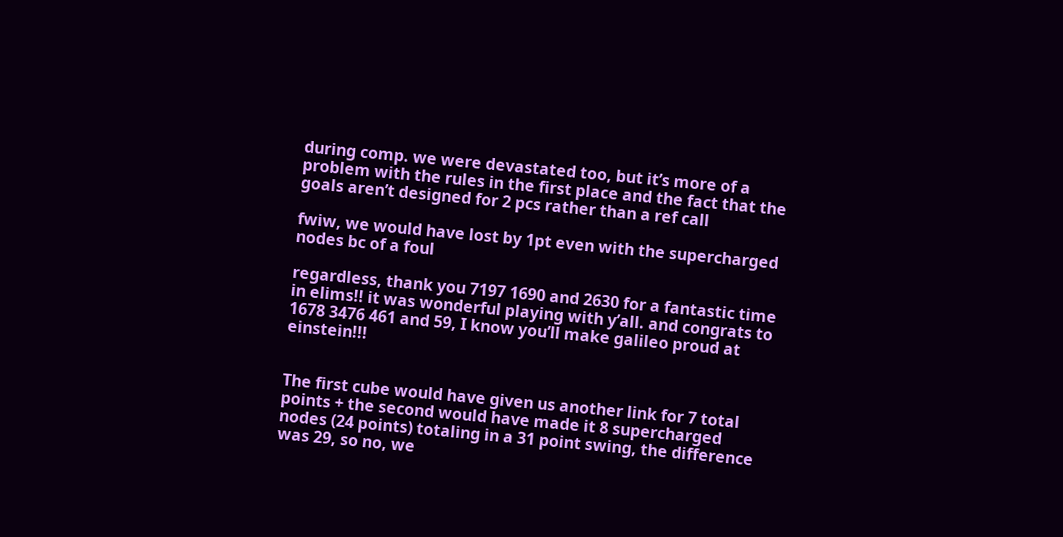during comp. we were devastated too, but it’s more of a problem with the rules in the first place and the fact that the goals aren’t designed for 2 pcs rather than a ref call

fwiw, we would have lost by 1pt even with the supercharged nodes bc of a foul

regardless, thank you 7197 1690 and 2630 for a fantastic time in elims!! it was wonderful playing with y’all. and congrats to 1678 3476 461 and 59, I know you’ll make galileo proud at einstein!!!


The first cube would have given us another link for 7 total points + the second would have made it 8 supercharged nodes (24 points) totaling in a 31 point swing, the difference was 29, so no, we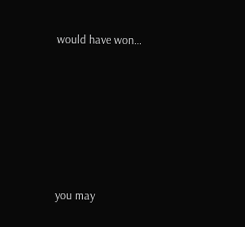would have won…






you may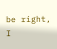be right, I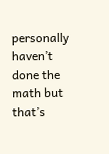personally haven’t done the math but that’s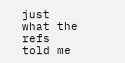just what the refs told me